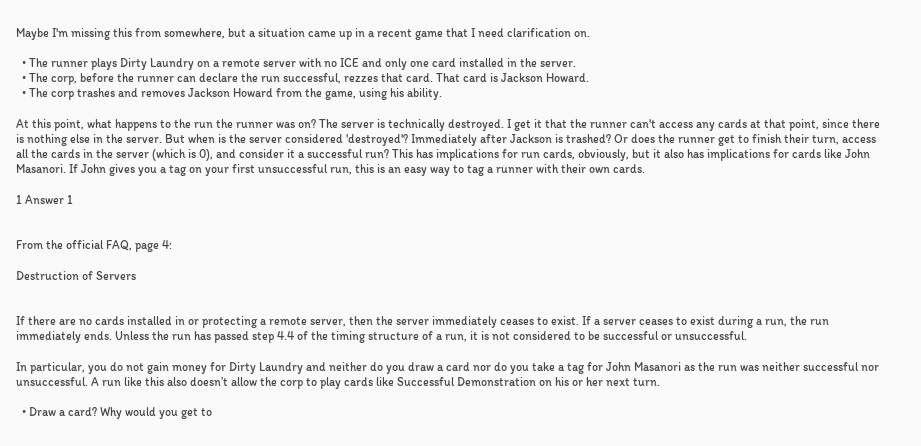Maybe I'm missing this from somewhere, but a situation came up in a recent game that I need clarification on.

  • The runner plays Dirty Laundry on a remote server with no ICE and only one card installed in the server.
  • The corp, before the runner can declare the run successful, rezzes that card. That card is Jackson Howard.
  • The corp trashes and removes Jackson Howard from the game, using his ability.

At this point, what happens to the run the runner was on? The server is technically destroyed. I get it that the runner can't access any cards at that point, since there is nothing else in the server. But when is the server considered 'destroyed'? Immediately after Jackson is trashed? Or does the runner get to finish their turn, access all the cards in the server (which is 0), and consider it a successful run? This has implications for run cards, obviously, but it also has implications for cards like John Masanori. If John gives you a tag on your first unsuccessful run, this is an easy way to tag a runner with their own cards.

1 Answer 1


From the official FAQ, page 4:

Destruction of Servers


If there are no cards installed in or protecting a remote server, then the server immediately ceases to exist. If a server ceases to exist during a run, the run immediately ends. Unless the run has passed step 4.4 of the timing structure of a run, it is not considered to be successful or unsuccessful.

In particular, you do not gain money for Dirty Laundry and neither do you draw a card nor do you take a tag for John Masanori as the run was neither successful nor unsuccessful. A run like this also doesn’t allow the corp to play cards like Successful Demonstration on his or her next turn.

  • Draw a card? Why would you get to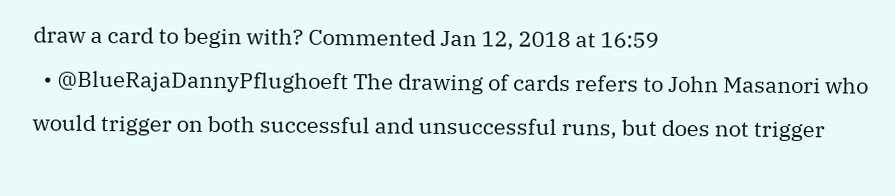draw a card to begin with? Commented Jan 12, 2018 at 16:59
  • @BlueRajaDannyPflughoeft The drawing of cards refers to John Masanori who would trigger on both successful and unsuccessful runs, but does not trigger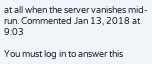at all when the server vanishes mid-run. Commented Jan 13, 2018 at 9:03

You must log in to answer this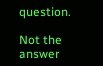question.

Not the answer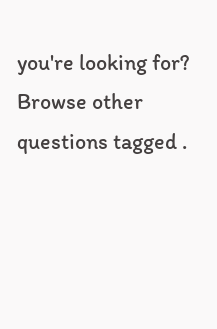you're looking for? Browse other questions tagged .